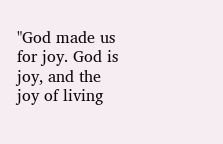"God made us for joy. God is joy, and the joy of living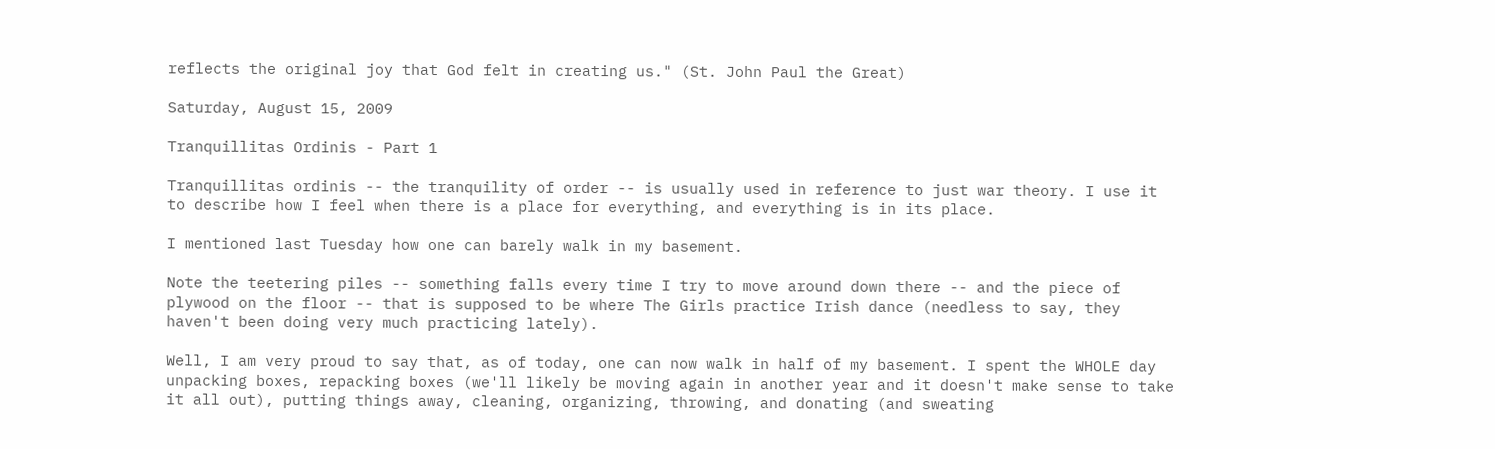reflects the original joy that God felt in creating us." (St. John Paul the Great)

Saturday, August 15, 2009

Tranquillitas Ordinis - Part 1

Tranquillitas ordinis -- the tranquility of order -- is usually used in reference to just war theory. I use it to describe how I feel when there is a place for everything, and everything is in its place.

I mentioned last Tuesday how one can barely walk in my basement.

Note the teetering piles -- something falls every time I try to move around down there -- and the piece of plywood on the floor -- that is supposed to be where The Girls practice Irish dance (needless to say, they haven't been doing very much practicing lately).

Well, I am very proud to say that, as of today, one can now walk in half of my basement. I spent the WHOLE day unpacking boxes, repacking boxes (we'll likely be moving again in another year and it doesn't make sense to take it all out), putting things away, cleaning, organizing, throwing, and donating (and sweating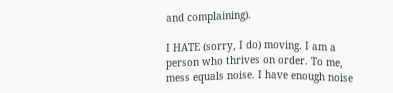and complaining).

I HATE (sorry, I do) moving. I am a person who thrives on order. To me, mess equals noise. I have enough noise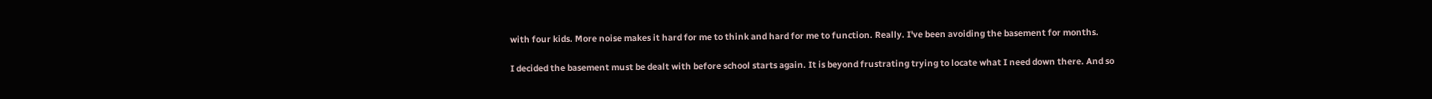with four kids. More noise makes it hard for me to think and hard for me to function. Really. I've been avoiding the basement for months.

I decided the basement must be dealt with before school starts again. It is beyond frustrating trying to locate what I need down there. And so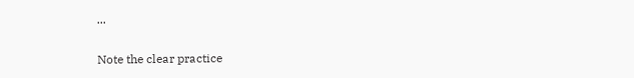...

Note the clear practice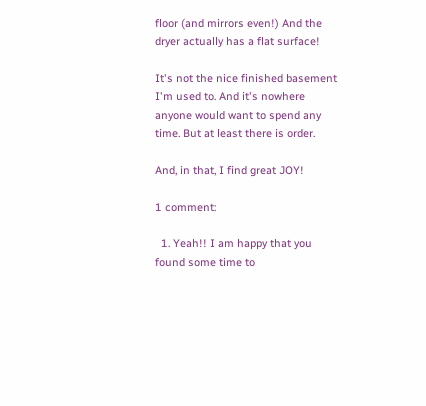floor (and mirrors even!) And the dryer actually has a flat surface!

It's not the nice finished basement I'm used to. And it's nowhere anyone would want to spend any time. But at least there is order.

And, in that, I find great JOY!

1 comment:

  1. Yeah!! I am happy that you found some time to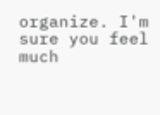organize. I'm sure you feel much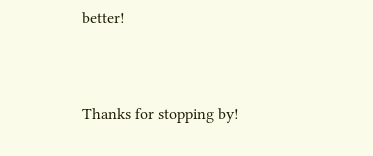better!


Thanks for stopping by!